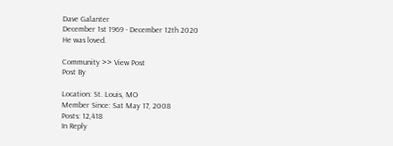Dave Galanter
December 1st 1969 - December 12th 2020
He was loved.

Community >> View Post
Post By

Location: St. Louis, MO
Member Since: Sat May 17, 2008
Posts: 12,418
In Reply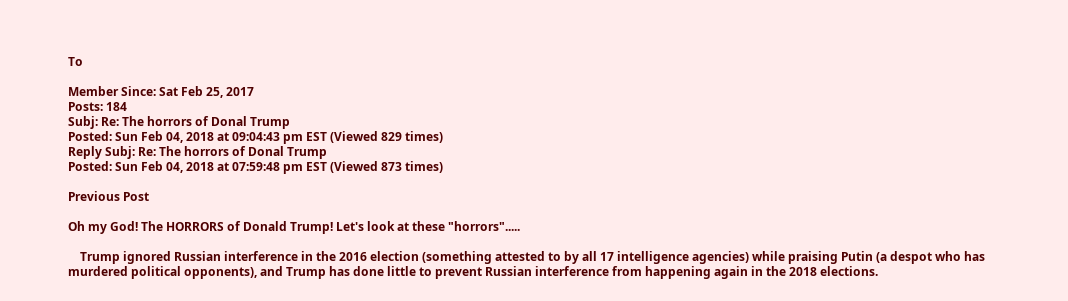To

Member Since: Sat Feb 25, 2017
Posts: 184
Subj: Re: The horrors of Donal Trump
Posted: Sun Feb 04, 2018 at 09:04:43 pm EST (Viewed 829 times)
Reply Subj: Re: The horrors of Donal Trump
Posted: Sun Feb 04, 2018 at 07:59:48 pm EST (Viewed 873 times)

Previous Post

Oh my God! The HORRORS of Donald Trump! Let's look at these "horrors".....

    Trump ignored Russian interference in the 2016 election (something attested to by all 17 intelligence agencies) while praising Putin (a despot who has murdered political opponents), and Trump has done little to prevent Russian interference from happening again in the 2018 elections.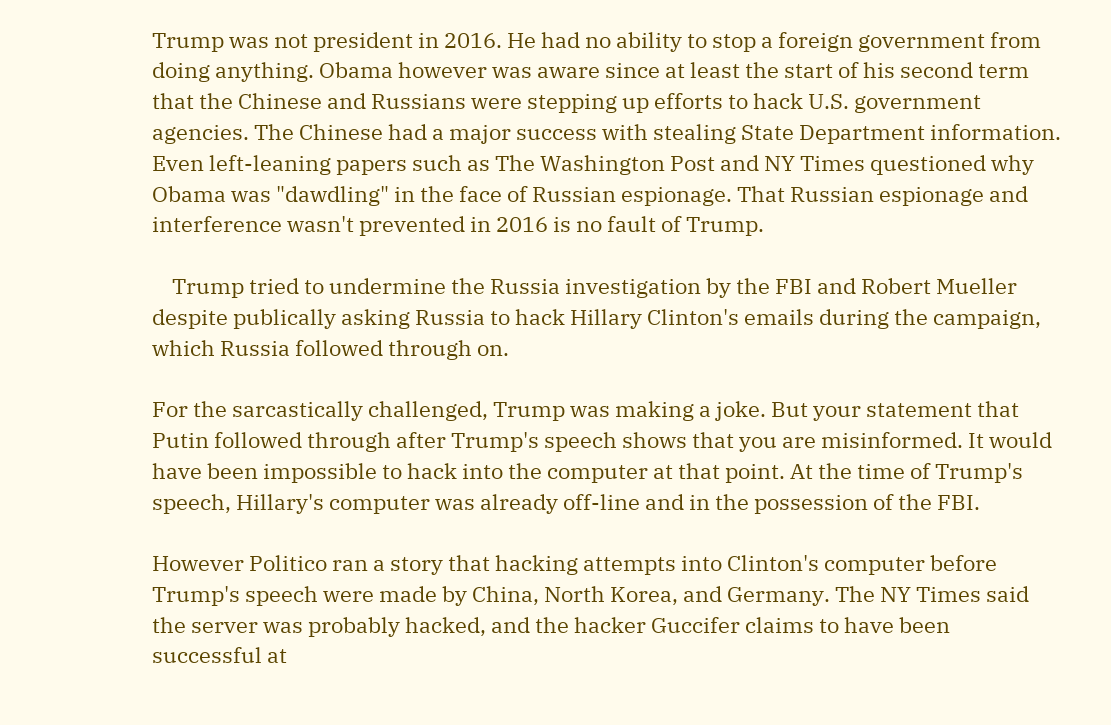Trump was not president in 2016. He had no ability to stop a foreign government from doing anything. Obama however was aware since at least the start of his second term that the Chinese and Russians were stepping up efforts to hack U.S. government agencies. The Chinese had a major success with stealing State Department information. Even left-leaning papers such as The Washington Post and NY Times questioned why Obama was "dawdling" in the face of Russian espionage. That Russian espionage and interference wasn't prevented in 2016 is no fault of Trump.

    Trump tried to undermine the Russia investigation by the FBI and Robert Mueller despite publically asking Russia to hack Hillary Clinton's emails during the campaign, which Russia followed through on.

For the sarcastically challenged, Trump was making a joke. But your statement that Putin followed through after Trump's speech shows that you are misinformed. It would have been impossible to hack into the computer at that point. At the time of Trump's speech, Hillary's computer was already off-line and in the possession of the FBI.

However Politico ran a story that hacking attempts into Clinton's computer before Trump's speech were made by China, North Korea, and Germany. The NY Times said the server was probably hacked, and the hacker Guccifer claims to have been successful at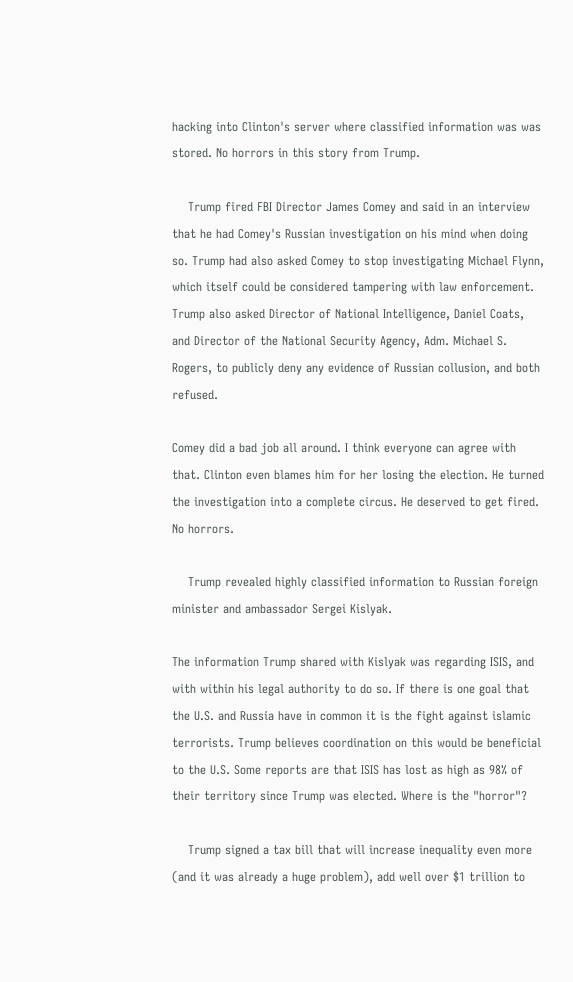hacking into Clinton's server where classified information was was stored. No horrors in this story from Trump.

    Trump fired FBI Director James Comey and said in an interview that he had Comey's Russian investigation on his mind when doing so. Trump had also asked Comey to stop investigating Michael Flynn, which itself could be considered tampering with law enforcement. Trump also asked Director of National Intelligence, Daniel Coats, and Director of the National Security Agency, Adm. Michael S. Rogers, to publicly deny any evidence of Russian collusion, and both refused.

Comey did a bad job all around. I think everyone can agree with that. Clinton even blames him for her losing the election. He turned the investigation into a complete circus. He deserved to get fired. No horrors.

    Trump revealed highly classified information to Russian foreign minister and ambassador Sergei Kislyak.

The information Trump shared with Kislyak was regarding ISIS, and with within his legal authority to do so. If there is one goal that the U.S. and Russia have in common it is the fight against islamic terrorists. Trump believes coordination on this would be beneficial to the U.S. Some reports are that ISIS has lost as high as 98% of their territory since Trump was elected. Where is the "horror"?

    Trump signed a tax bill that will increase inequality even more (and it was already a huge problem), add well over $1 trillion to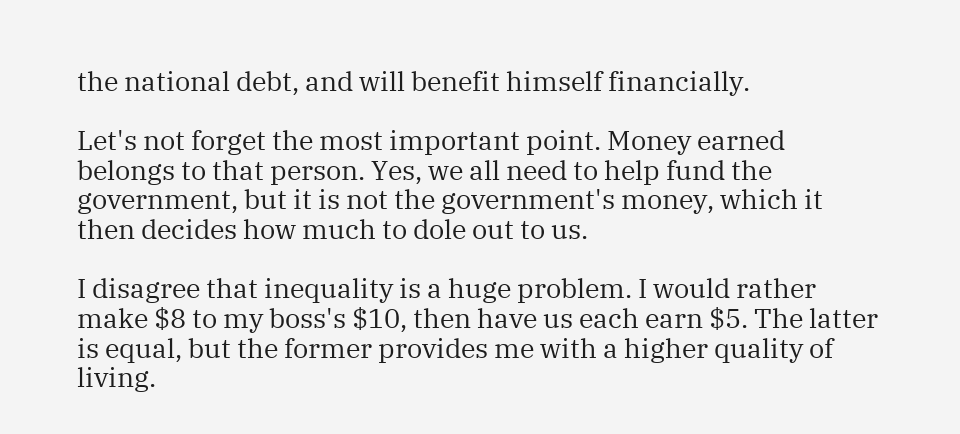the national debt, and will benefit himself financially.

Let's not forget the most important point. Money earned belongs to that person. Yes, we all need to help fund the government, but it is not the government's money, which it then decides how much to dole out to us.

I disagree that inequality is a huge problem. I would rather make $8 to my boss's $10, then have us each earn $5. The latter is equal, but the former provides me with a higher quality of living.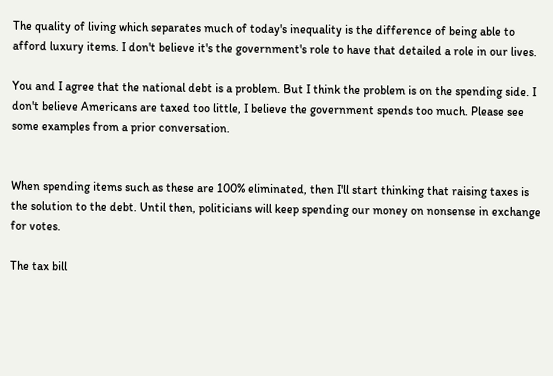The quality of living which separates much of today's inequality is the difference of being able to afford luxury items. I don't believe it's the government's role to have that detailed a role in our lives.

You and I agree that the national debt is a problem. But I think the problem is on the spending side. I don't believe Americans are taxed too little, I believe the government spends too much. Please see some examples from a prior conversation.


When spending items such as these are 100% eliminated, then I'll start thinking that raising taxes is the solution to the debt. Until then, politicians will keep spending our money on nonsense in exchange for votes.

The tax bill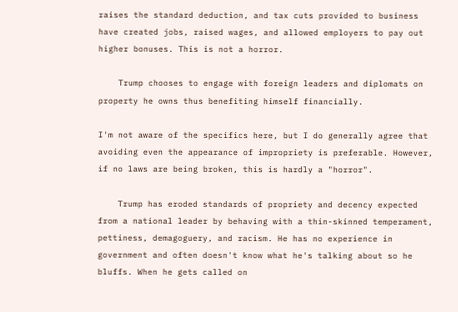raises the standard deduction, and tax cuts provided to business have created jobs, raised wages, and allowed employers to pay out higher bonuses. This is not a horror.

    Trump chooses to engage with foreign leaders and diplomats on property he owns thus benefiting himself financially.

I'm not aware of the specifics here, but I do generally agree that avoiding even the appearance of impropriety is preferable. However, if no laws are being broken, this is hardly a "horror".

    Trump has eroded standards of propriety and decency expected from a national leader by behaving with a thin-skinned temperament, pettiness, demagoguery, and racism. He has no experience in government and often doesn't know what he's talking about so he bluffs. When he gets called on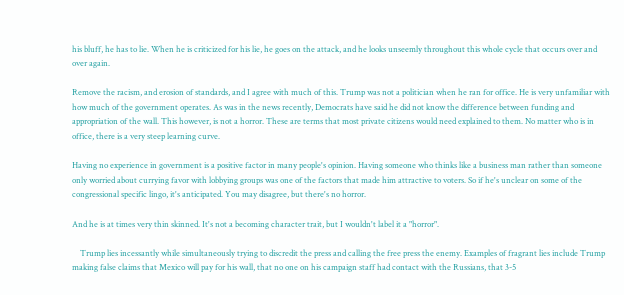his bluff, he has to lie. When he is criticized for his lie, he goes on the attack, and he looks unseemly throughout this whole cycle that occurs over and over again.

Remove the racism, and erosion of standards, and I agree with much of this. Trump was not a politician when he ran for office. He is very unfamiliar with how much of the government operates. As was in the news recently, Democrats have said he did not know the difference between funding and appropriation of the wall. This however, is not a horror. These are terms that most private citizens would need explained to them. No matter who is in office, there is a very steep learning curve.

Having no experience in government is a positive factor in many people's opinion. Having someone who thinks like a business man rather than someone only worried about currying favor with lobbying groups was one of the factors that made him attractive to voters. So if he's unclear on some of the congressional specific lingo, it's anticipated. You may disagree, but there's no horror.

And he is at times very thin skinned. It's not a becoming character trait, but I wouldn't label it a "horror".

    Trump lies incessantly while simultaneously trying to discredit the press and calling the free press the enemy. Examples of fragrant lies include Trump making false claims that Mexico will pay for his wall, that no one on his campaign staff had contact with the Russians, that 3-5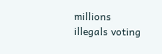millions illegals voting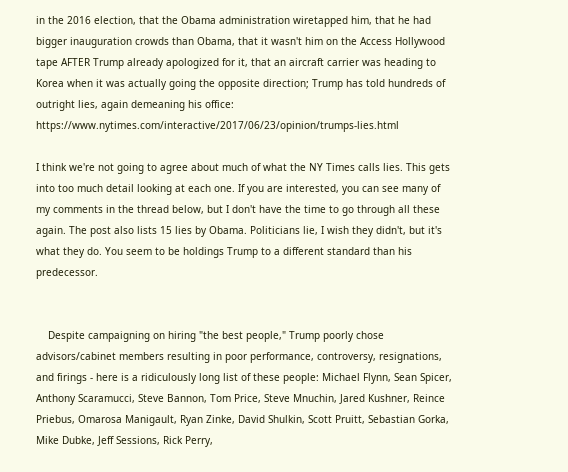in the 2016 election, that the Obama administration wiretapped him, that he had bigger inauguration crowds than Obama, that it wasn't him on the Access Hollywood tape AFTER Trump already apologized for it, that an aircraft carrier was heading to Korea when it was actually going the opposite direction; Trump has told hundreds of outright lies, again demeaning his office: https://www.nytimes.com/interactive/2017/06/23/opinion/trumps-lies.html

I think we're not going to agree about much of what the NY Times calls lies. This gets into too much detail looking at each one. If you are interested, you can see many of my comments in the thread below, but I don't have the time to go through all these again. The post also lists 15 lies by Obama. Politicians lie, I wish they didn't, but it's what they do. You seem to be holdings Trump to a different standard than his predecessor.


    Despite campaigning on hiring "the best people," Trump poorly chose advisors/cabinet members resulting in poor performance, controversy, resignations, and firings - here is a ridiculously long list of these people: Michael Flynn, Sean Spicer, Anthony Scaramucci, Steve Bannon, Tom Price, Steve Mnuchin, Jared Kushner, Reince Priebus, Omarosa Manigault, Ryan Zinke, David Shulkin, Scott Pruitt, Sebastian Gorka, Mike Dubke, Jeff Sessions, Rick Perry,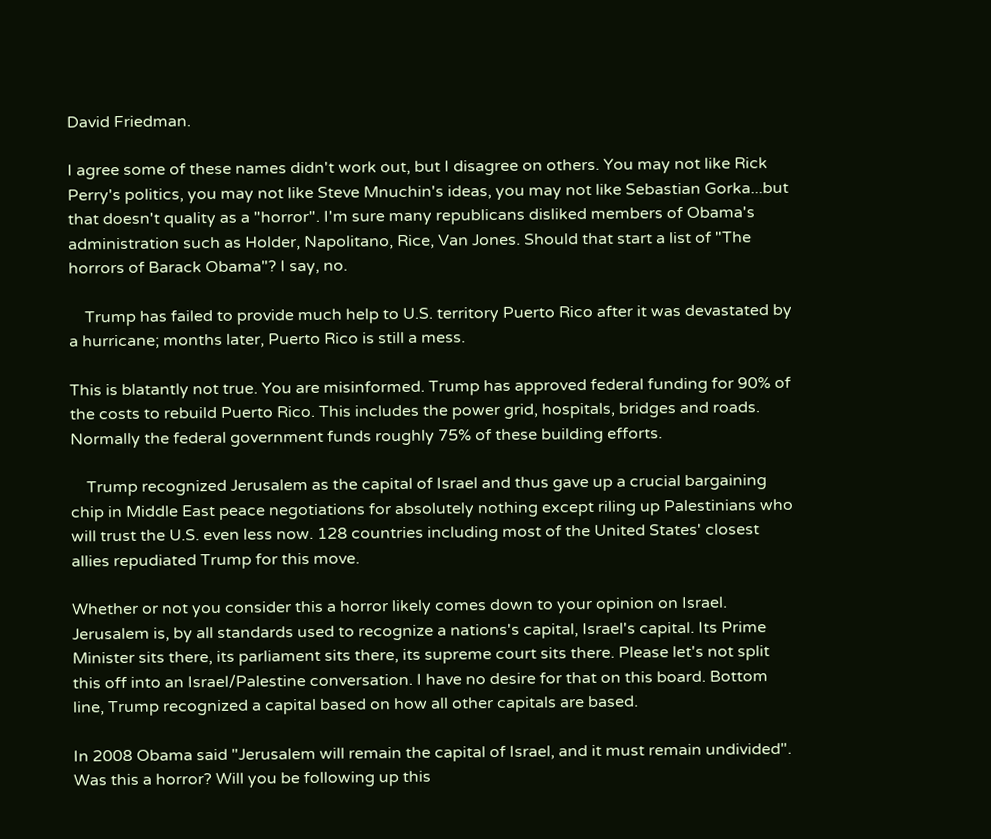David Friedman.

I agree some of these names didn't work out, but I disagree on others. You may not like Rick Perry's politics, you may not like Steve Mnuchin's ideas, you may not like Sebastian Gorka...but that doesn't quality as a "horror". I'm sure many republicans disliked members of Obama's administration such as Holder, Napolitano, Rice, Van Jones. Should that start a list of "The horrors of Barack Obama"? I say, no.

    Trump has failed to provide much help to U.S. territory Puerto Rico after it was devastated by a hurricane; months later, Puerto Rico is still a mess.

This is blatantly not true. You are misinformed. Trump has approved federal funding for 90% of the costs to rebuild Puerto Rico. This includes the power grid, hospitals, bridges and roads. Normally the federal government funds roughly 75% of these building efforts.

    Trump recognized Jerusalem as the capital of Israel and thus gave up a crucial bargaining chip in Middle East peace negotiations for absolutely nothing except riling up Palestinians who will trust the U.S. even less now. 128 countries including most of the United States' closest allies repudiated Trump for this move.

Whether or not you consider this a horror likely comes down to your opinion on Israel. Jerusalem is, by all standards used to recognize a nations's capital, Israel's capital. Its Prime Minister sits there, its parliament sits there, its supreme court sits there. Please let's not split this off into an Israel/Palestine conversation. I have no desire for that on this board. Bottom line, Trump recognized a capital based on how all other capitals are based.

In 2008 Obama said "Jerusalem will remain the capital of Israel, and it must remain undivided". Was this a horror? Will you be following up this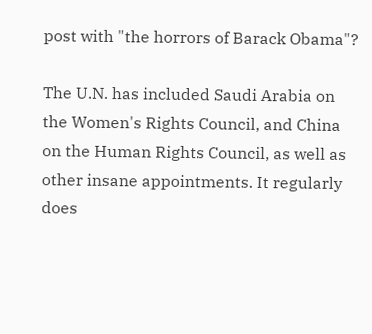post with "the horrors of Barack Obama"?

The U.N. has included Saudi Arabia on the Women's Rights Council, and China on the Human Rights Council, as well as other insane appointments. It regularly does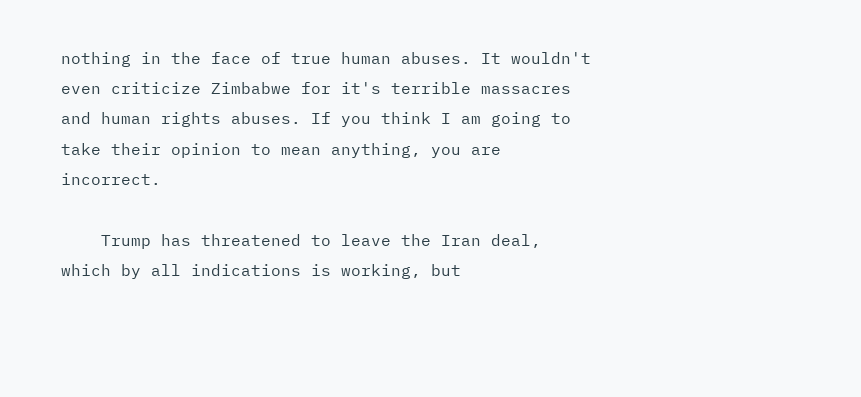nothing in the face of true human abuses. It wouldn't even criticize Zimbabwe for it's terrible massacres and human rights abuses. If you think I am going to take their opinion to mean anything, you are incorrect.

    Trump has threatened to leave the Iran deal, which by all indications is working, but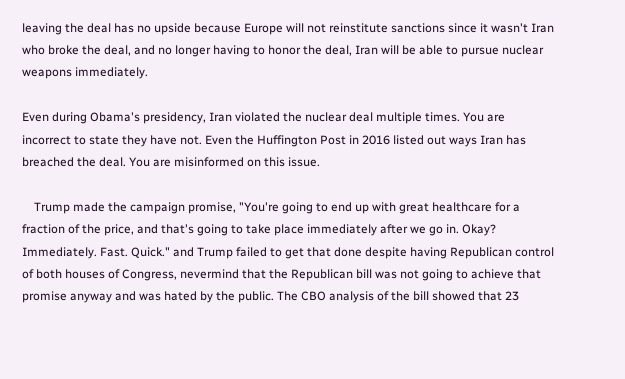leaving the deal has no upside because Europe will not reinstitute sanctions since it wasn't Iran who broke the deal, and no longer having to honor the deal, Iran will be able to pursue nuclear weapons immediately.

Even during Obama's presidency, Iran violated the nuclear deal multiple times. You are incorrect to state they have not. Even the Huffington Post in 2016 listed out ways Iran has breached the deal. You are misinformed on this issue.

    Trump made the campaign promise, "You're going to end up with great healthcare for a fraction of the price, and that's going to take place immediately after we go in. Okay? Immediately. Fast. Quick." and Trump failed to get that done despite having Republican control of both houses of Congress, nevermind that the Republican bill was not going to achieve that promise anyway and was hated by the public. The CBO analysis of the bill showed that 23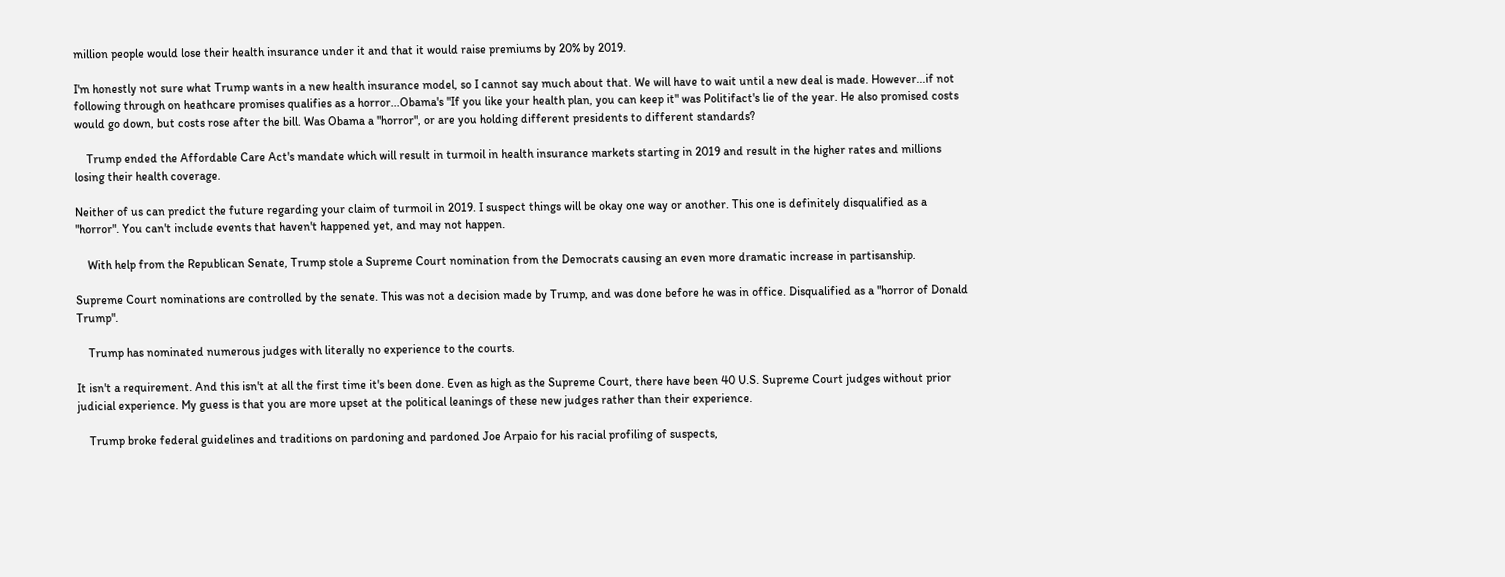million people would lose their health insurance under it and that it would raise premiums by 20% by 2019.

I'm honestly not sure what Trump wants in a new health insurance model, so I cannot say much about that. We will have to wait until a new deal is made. However...if not following through on heathcare promises qualifies as a horror...Obama's "If you like your health plan, you can keep it" was Politifact's lie of the year. He also promised costs would go down, but costs rose after the bill. Was Obama a "horror", or are you holding different presidents to different standards?

    Trump ended the Affordable Care Act's mandate which will result in turmoil in health insurance markets starting in 2019 and result in the higher rates and millions losing their health coverage.

Neither of us can predict the future regarding your claim of turmoil in 2019. I suspect things will be okay one way or another. This one is definitely disqualified as a "horror". You can't include events that haven't happened yet, and may not happen.

    With help from the Republican Senate, Trump stole a Supreme Court nomination from the Democrats causing an even more dramatic increase in partisanship.

Supreme Court nominations are controlled by the senate. This was not a decision made by Trump, and was done before he was in office. Disqualified as a "horror of Donald Trump".

    Trump has nominated numerous judges with literally no experience to the courts.

It isn't a requirement. And this isn't at all the first time it's been done. Even as high as the Supreme Court, there have been 40 U.S. Supreme Court judges without prior judicial experience. My guess is that you are more upset at the political leanings of these new judges rather than their experience.

    Trump broke federal guidelines and traditions on pardoning and pardoned Joe Arpaio for his racial profiling of suspects,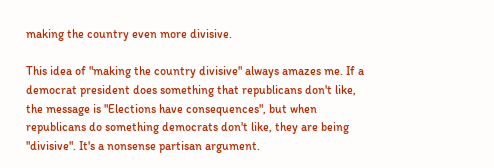making the country even more divisive.

This idea of "making the country divisive" always amazes me. If a democrat president does something that republicans don't like, the message is "Elections have consequences", but when republicans do something democrats don't like, they are being "divisive". It's a nonsense partisan argument.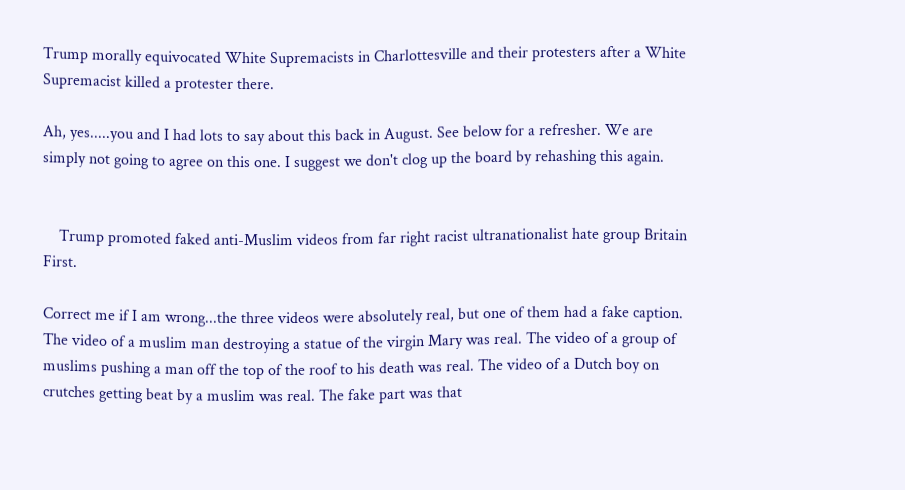Trump morally equivocated White Supremacists in Charlottesville and their protesters after a White Supremacist killed a protester there.

Ah, yes.....you and I had lots to say about this back in August. See below for a refresher. We are simply not going to agree on this one. I suggest we don't clog up the board by rehashing this again.


    Trump promoted faked anti-Muslim videos from far right racist ultranationalist hate group Britain First.

Correct me if I am wrong...the three videos were absolutely real, but one of them had a fake caption. The video of a muslim man destroying a statue of the virgin Mary was real. The video of a group of muslims pushing a man off the top of the roof to his death was real. The video of a Dutch boy on crutches getting beat by a muslim was real. The fake part was that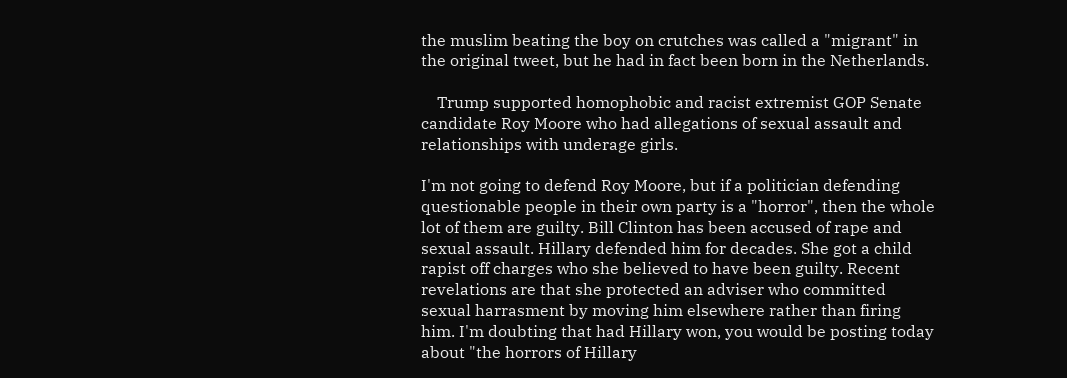the muslim beating the boy on crutches was called a "migrant" in the original tweet, but he had in fact been born in the Netherlands.

    Trump supported homophobic and racist extremist GOP Senate candidate Roy Moore who had allegations of sexual assault and relationships with underage girls.

I'm not going to defend Roy Moore, but if a politician defending questionable people in their own party is a "horror", then the whole lot of them are guilty. Bill Clinton has been accused of rape and sexual assault. Hillary defended him for decades. She got a child rapist off charges who she believed to have been guilty. Recent revelations are that she protected an adviser who committed sexual harrasment by moving him elsewhere rather than firing him. I'm doubting that had Hillary won, you would be posting today about "the horrors of Hillary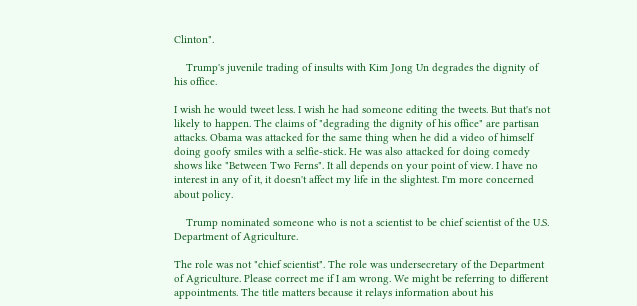Clinton".

    Trump's juvenile trading of insults with Kim Jong Un degrades the dignity of his office.

I wish he would tweet less. I wish he had someone editing the tweets. But that's not likely to happen. The claims of "degrading the dignity of his office" are partisan attacks. Obama was attacked for the same thing when he did a video of himself doing goofy smiles with a selfie-stick. He was also attacked for doing comedy shows like "Between Two Ferns". It all depends on your point of view. I have no interest in any of it, it doesn't affect my life in the slightest. I'm more concerned about policy.

    Trump nominated someone who is not a scientist to be chief scientist of the U.S. Department of Agriculture.

The role was not "chief scientist". The role was undersecretary of the Department of Agriculture. Please correct me if I am wrong. We might be referring to different appointments. The title matters because it relays information about his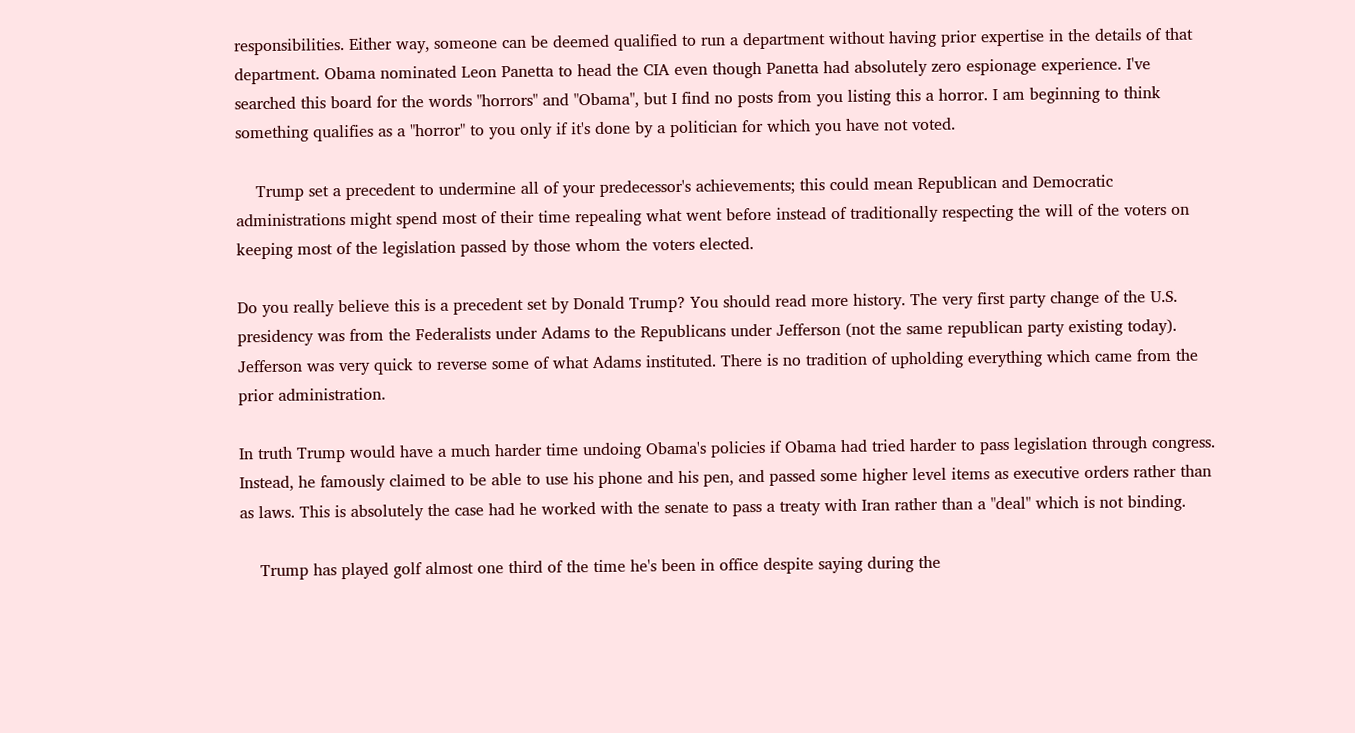responsibilities. Either way, someone can be deemed qualified to run a department without having prior expertise in the details of that department. Obama nominated Leon Panetta to head the CIA even though Panetta had absolutely zero espionage experience. I've searched this board for the words "horrors" and "Obama", but I find no posts from you listing this a horror. I am beginning to think something qualifies as a "horror" to you only if it's done by a politician for which you have not voted.

    Trump set a precedent to undermine all of your predecessor's achievements; this could mean Republican and Democratic administrations might spend most of their time repealing what went before instead of traditionally respecting the will of the voters on keeping most of the legislation passed by those whom the voters elected.

Do you really believe this is a precedent set by Donald Trump? You should read more history. The very first party change of the U.S. presidency was from the Federalists under Adams to the Republicans under Jefferson (not the same republican party existing today). Jefferson was very quick to reverse some of what Adams instituted. There is no tradition of upholding everything which came from the prior administration.

In truth Trump would have a much harder time undoing Obama's policies if Obama had tried harder to pass legislation through congress. Instead, he famously claimed to be able to use his phone and his pen, and passed some higher level items as executive orders rather than as laws. This is absolutely the case had he worked with the senate to pass a treaty with Iran rather than a "deal" which is not binding.

    Trump has played golf almost one third of the time he's been in office despite saying during the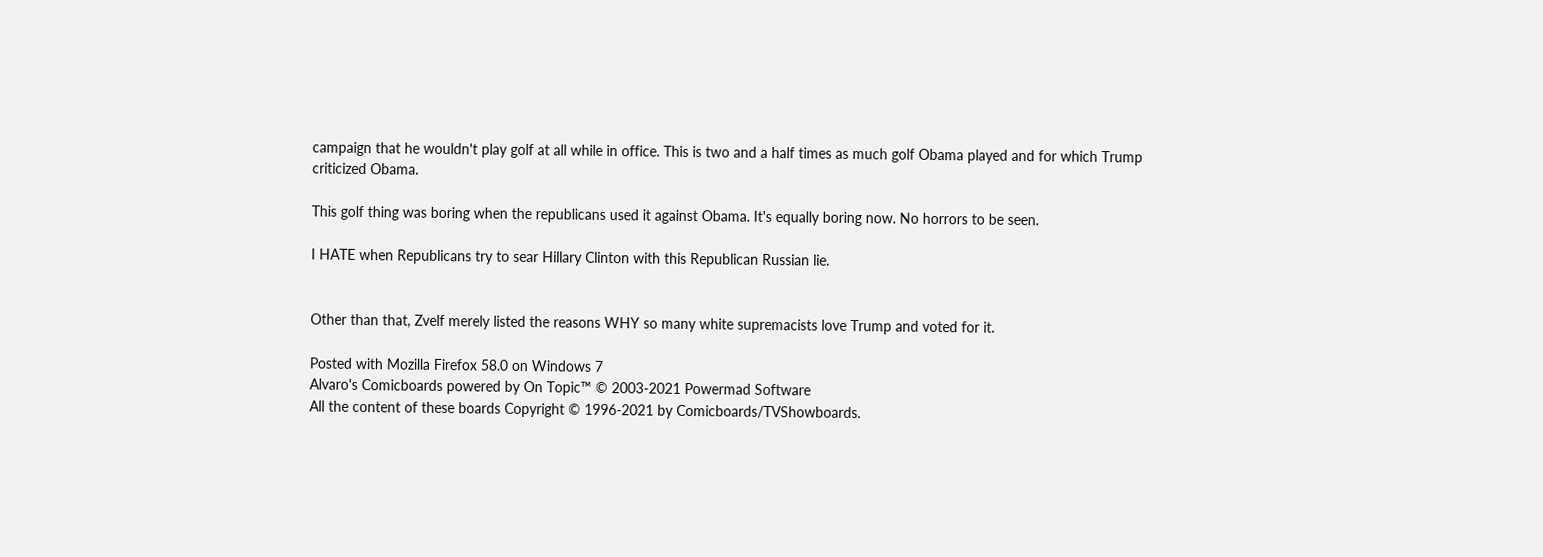campaign that he wouldn't play golf at all while in office. This is two and a half times as much golf Obama played and for which Trump criticized Obama.

This golf thing was boring when the republicans used it against Obama. It's equally boring now. No horrors to be seen.

I HATE when Republicans try to sear Hillary Clinton with this Republican Russian lie.


Other than that, Zvelf merely listed the reasons WHY so many white supremacists love Trump and voted for it.

Posted with Mozilla Firefox 58.0 on Windows 7
Alvaro's Comicboards powered by On Topic™ © 2003-2021 Powermad Software
All the content of these boards Copyright © 1996-2021 by Comicboards/TVShowboards.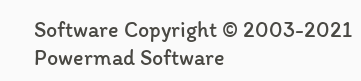Software Copyright © 2003-2021 Powermad Software